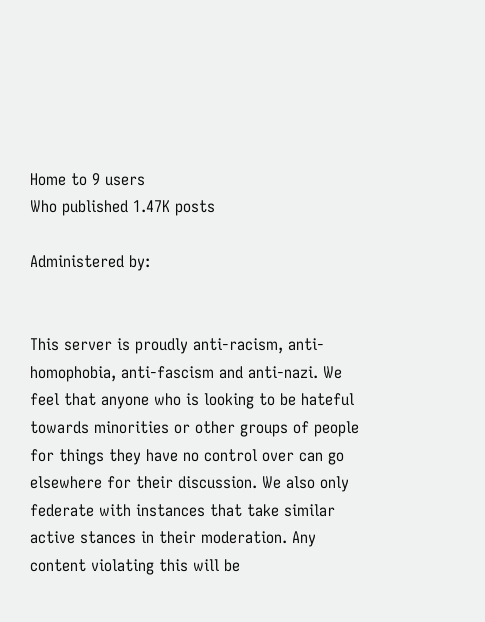Home to 9 users
Who published 1.47K posts

Administered by:


This server is proudly anti-racism, anti-homophobia, anti-fascism and anti-nazi. We feel that anyone who is looking to be hateful towards minorities or other groups of people for things they have no control over can go elsewhere for their discussion. We also only federate with instances that take similar active stances in their moderation. Any content violating this will be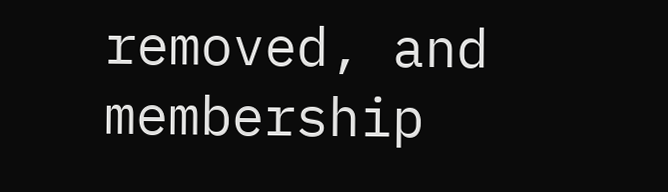removed, and membership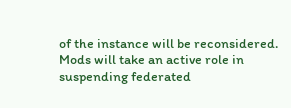of the instance will be reconsidered. Mods will take an active role in suspending federated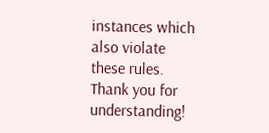instances which also violate these rules. Thank you for understanding!